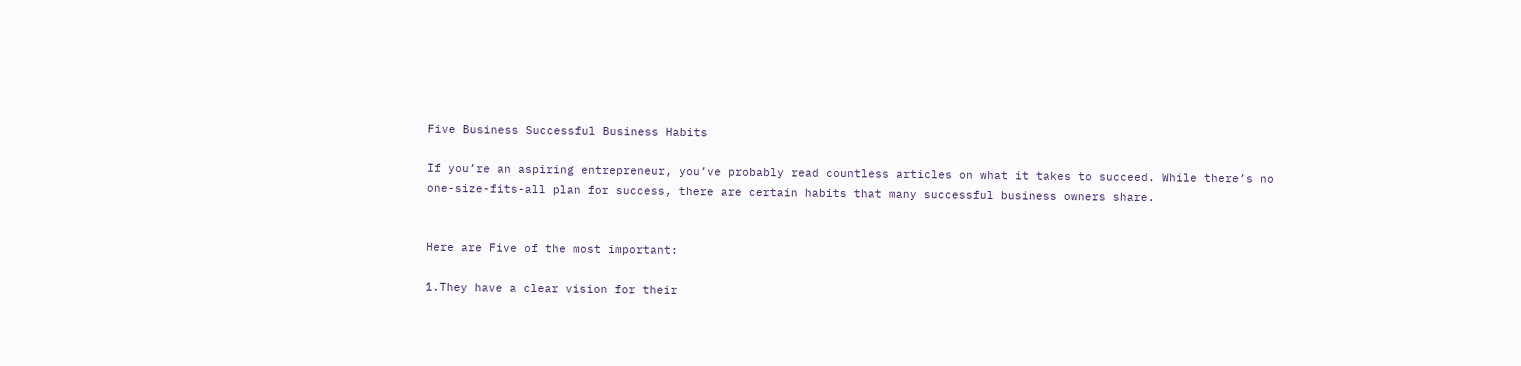Five Business Successful Business Habits

If you’re an aspiring entrepreneur, you’ve probably read countless articles on what it takes to succeed. While there’s no one-size-fits-all plan for success, there are certain habits that many successful business owners share.


Here are Five of the most important:

1.They have a clear vision for their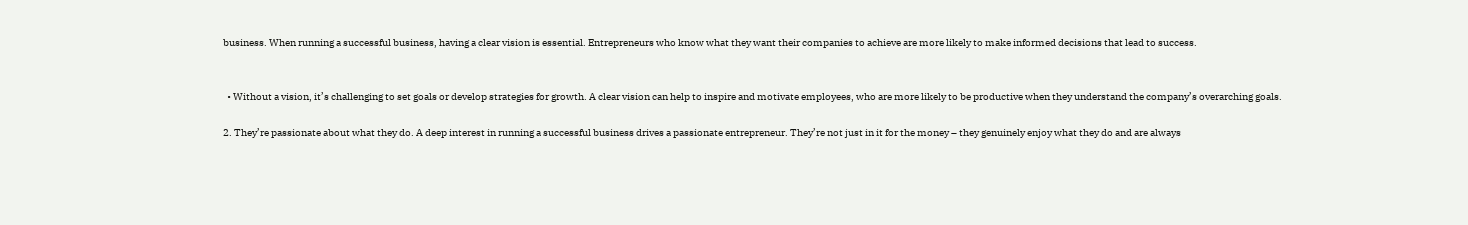business. When running a successful business, having a clear vision is essential. Entrepreneurs who know what they want their companies to achieve are more likely to make informed decisions that lead to success.


  • Without a vision, it’s challenging to set goals or develop strategies for growth. A clear vision can help to inspire and motivate employees, who are more likely to be productive when they understand the company’s overarching goals.

2. They’re passionate about what they do. A deep interest in running a successful business drives a passionate entrepreneur. They’re not just in it for the money – they genuinely enjoy what they do and are always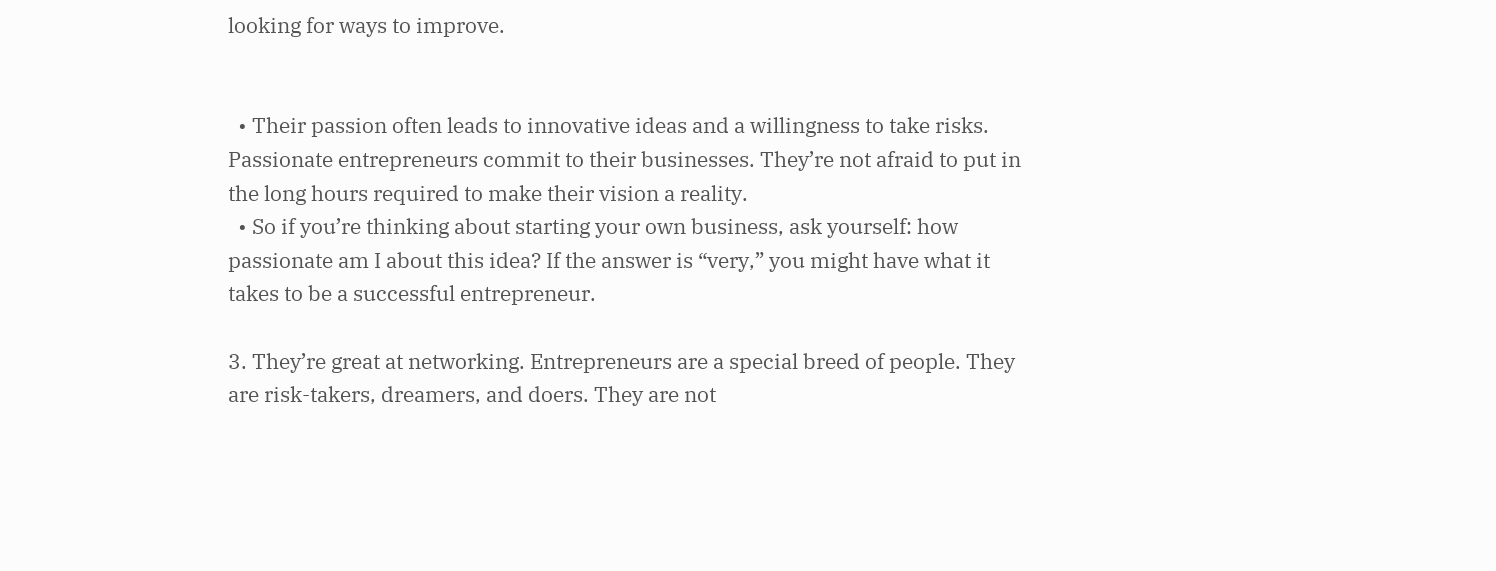looking for ways to improve.


  • Their passion often leads to innovative ideas and a willingness to take risks. Passionate entrepreneurs commit to their businesses. They’re not afraid to put in the long hours required to make their vision a reality.
  • So if you’re thinking about starting your own business, ask yourself: how passionate am I about this idea? If the answer is “very,” you might have what it takes to be a successful entrepreneur.

3. They’re great at networking. Entrepreneurs are a special breed of people. They are risk-takers, dreamers, and doers. They are not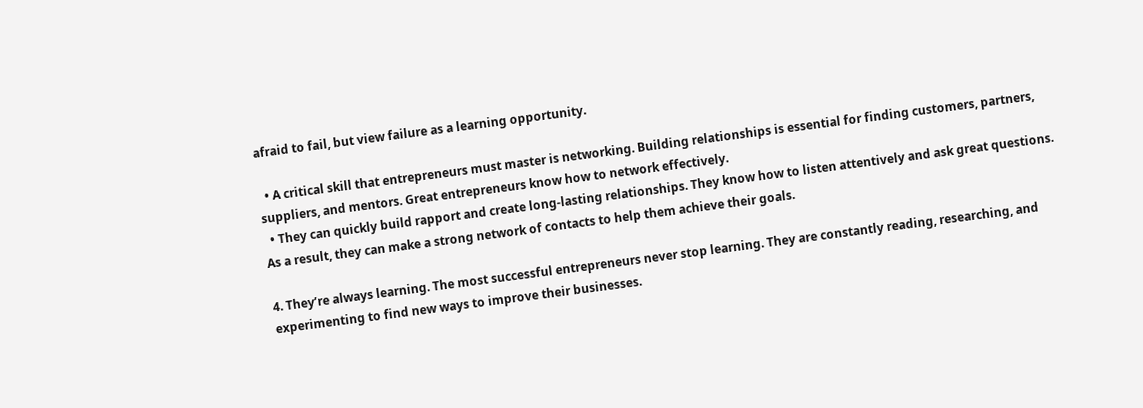afraid to fail, but view failure as a learning opportunity.

  • A critical skill that entrepreneurs must master is networking. Building relationships is essential for finding customers, partners, suppliers, and mentors. Great entrepreneurs know how to network effectively.
  • They can quickly build rapport and create long-lasting relationships. They know how to listen attentively and ask great questions. As a result, they can make a strong network of contacts to help them achieve their goals.

4. They’re always learning. The most successful entrepreneurs never stop learning. They are constantly reading, researching, and experimenting to find new ways to improve their businesses.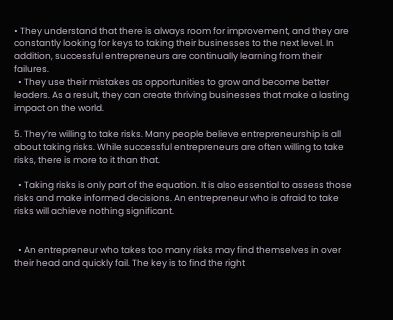• They understand that there is always room for improvement, and they are constantly looking for keys to taking their businesses to the next level. In addition, successful entrepreneurs are continually learning from their failures.
  • They use their mistakes as opportunities to grow and become better leaders. As a result, they can create thriving businesses that make a lasting impact on the world.

5. They’re willing to take risks. Many people believe entrepreneurship is all about taking risks. While successful entrepreneurs are often willing to take risks, there is more to it than that.

  • Taking risks is only part of the equation. It is also essential to assess those risks and make informed decisions. An entrepreneur who is afraid to take risks will achieve nothing significant.


  • An entrepreneur who takes too many risks may find themselves in over their head and quickly fail. The key is to find the right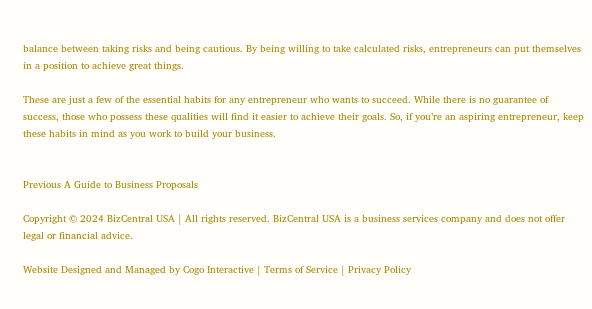balance between taking risks and being cautious. By being willing to take calculated risks, entrepreneurs can put themselves in a position to achieve great things.

These are just a few of the essential habits for any entrepreneur who wants to succeed. While there is no guarantee of success, those who possess these qualities will find it easier to achieve their goals. So, if you’re an aspiring entrepreneur, keep these habits in mind as you work to build your business.


Previous A Guide to Business Proposals

Copyright © 2024 BizCentral USA | All rights reserved. BizCentral USA is a business services company and does not offer legal or financial advice.

Website Designed and Managed by Cogo Interactive | Terms of Service | Privacy Policy